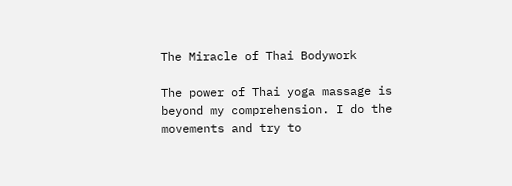The Miracle of Thai Bodywork

The power of Thai yoga massage is beyond my comprehension. I do the movements and try to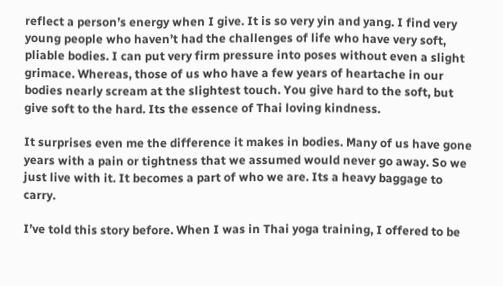reflect a person’s energy when I give. It is so very yin and yang. I find very young people who haven’t had the challenges of life who have very soft, pliable bodies. I can put very firm pressure into poses without even a slight grimace. Whereas, those of us who have a few years of heartache in our bodies nearly scream at the slightest touch. You give hard to the soft, but give soft to the hard. Its the essence of Thai loving kindness.

It surprises even me the difference it makes in bodies. Many of us have gone years with a pain or tightness that we assumed would never go away. So we just live with it. It becomes a part of who we are. Its a heavy baggage to carry.

I’ve told this story before. When I was in Thai yoga training, I offered to be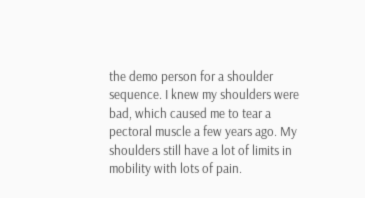the demo person for a shoulder sequence. I knew my shoulders were bad, which caused me to tear a pectoral muscle a few years ago. My shoulders still have a lot of limits in mobility with lots of pain.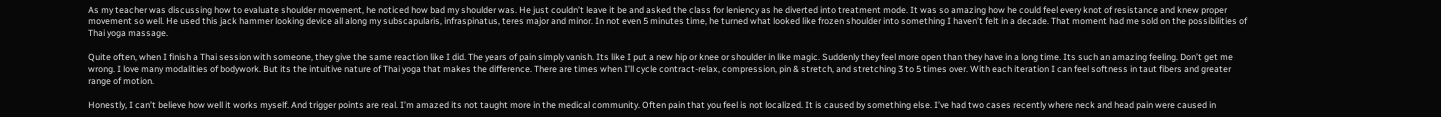As my teacher was discussing how to evaluate shoulder movement, he noticed how bad my shoulder was. He just couldn’t leave it be and asked the class for leniency as he diverted into treatment mode. It was so amazing how he could feel every knot of resistance and knew proper movement so well. He used this jack hammer looking device all along my subscapularis, infraspinatus, teres major and minor. In not even 5 minutes time, he turned what looked like frozen shoulder into something I haven’t felt in a decade. That moment had me sold on the possibilities of Thai yoga massage.

Quite often, when I finish a Thai session with someone, they give the same reaction like I did. The years of pain simply vanish. Its like I put a new hip or knee or shoulder in like magic. Suddenly they feel more open than they have in a long time. Its such an amazing feeling. Don’t get me wrong. I love many modalities of bodywork. But its the intuitive nature of Thai yoga that makes the difference. There are times when I’ll cycle contract-relax, compression, pin & stretch, and stretching 3 to 5 times over. With each iteration I can feel softness in taut fibers and greater range of motion.

Honestly, I can’t believe how well it works myself. And trigger points are real. I’m amazed its not taught more in the medical community. Often pain that you feel is not localized. It is caused by something else. I’ve had two cases recently where neck and head pain were caused in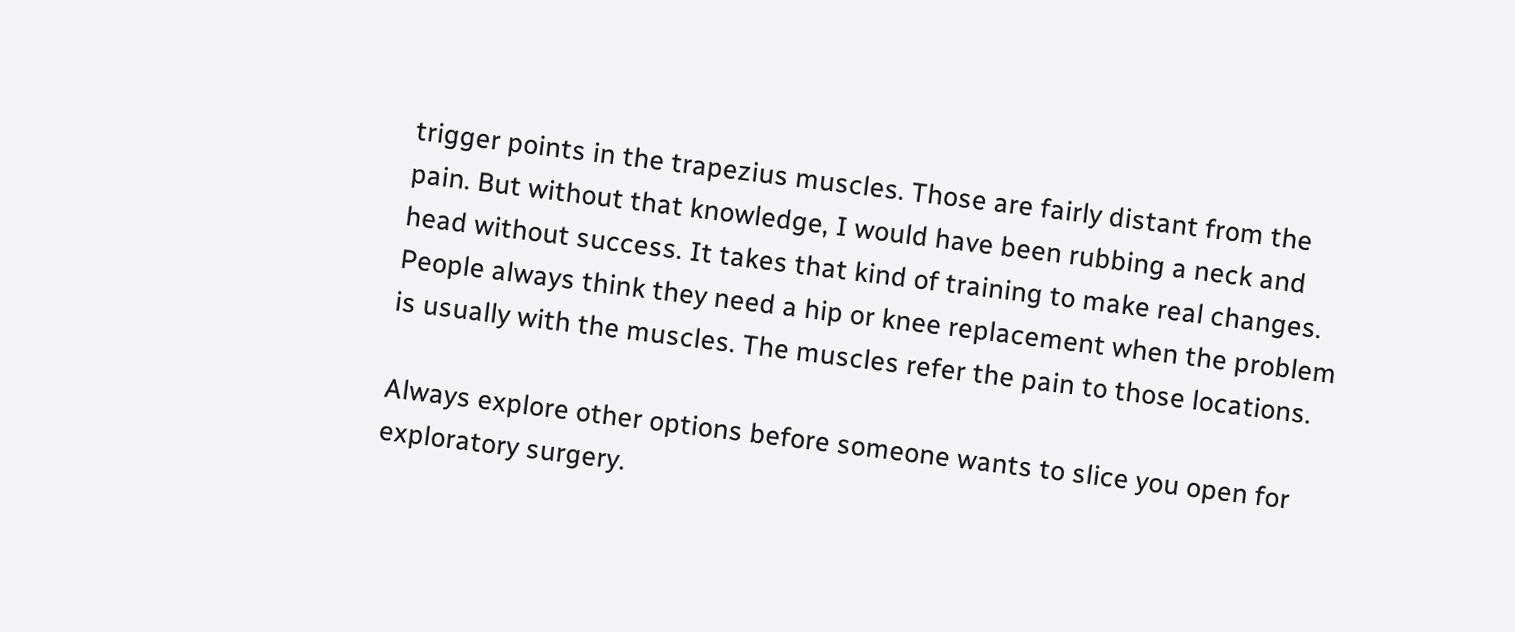trigger points in the trapezius muscles. Those are fairly distant from the pain. But without that knowledge, I would have been rubbing a neck and head without success. It takes that kind of training to make real changes. People always think they need a hip or knee replacement when the problem is usually with the muscles. The muscles refer the pain to those locations.

Always explore other options before someone wants to slice you open for exploratory surgery.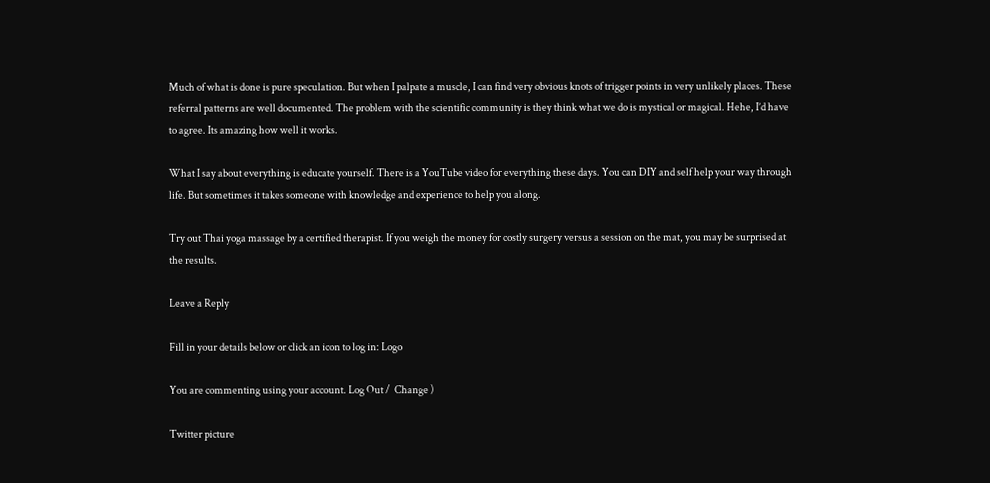Much of what is done is pure speculation. But when I palpate a muscle, I can find very obvious knots of trigger points in very unlikely places. These referral patterns are well documented. The problem with the scientific community is they think what we do is mystical or magical. Hehe, I’d have to agree. Its amazing how well it works.

What I say about everything is educate yourself. There is a YouTube video for everything these days. You can DIY and self help your way through life. But sometimes it takes someone with knowledge and experience to help you along.

Try out Thai yoga massage by a certified therapist. If you weigh the money for costly surgery versus a session on the mat, you may be surprised at the results.

Leave a Reply

Fill in your details below or click an icon to log in: Logo

You are commenting using your account. Log Out /  Change )

Twitter picture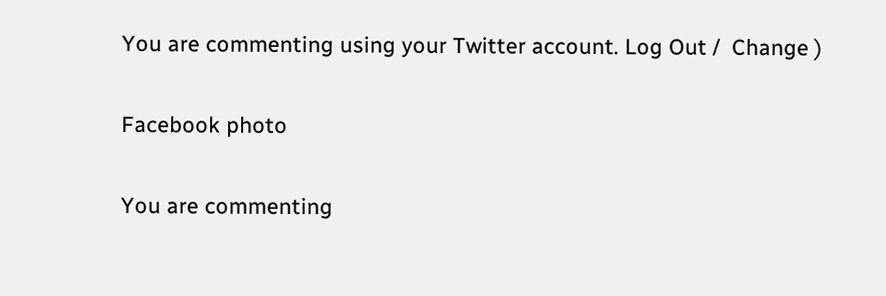You are commenting using your Twitter account. Log Out /  Change )

Facebook photo

You are commenting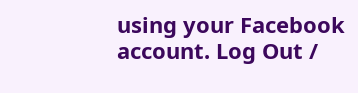using your Facebook account. Log Out /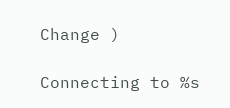Change )

Connecting to %s